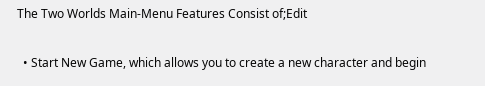The Two Worlds Main-Menu Features Consist of;Edit

  • Start New Game, which allows you to create a new character and begin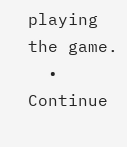playing the game.
  • Continue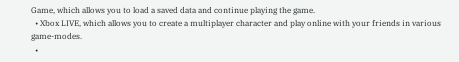Game, which allows you to load a saved data and continue playing the game.
  • Xbox LIVE, which allows you to create a multiplayer character and play online with your friends in various game-modes.
  •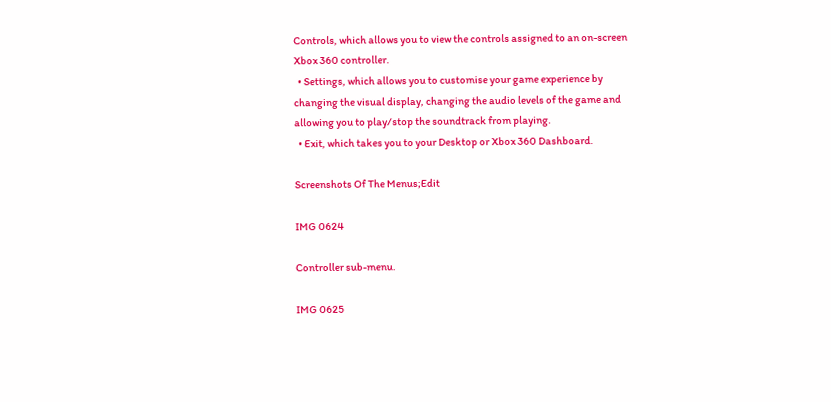Controls, which allows you to view the controls assigned to an on-screen Xbox 360 controller.
  • Settings, which allows you to customise your game experience by changing the visual display, changing the audio levels of the game and allowing you to play/stop the soundtrack from playing.
  • Exit, which takes you to your Desktop or Xbox 360 Dashboard.

Screenshots Of The Menus;Edit

IMG 0624

Controller sub-menu.

IMG 0625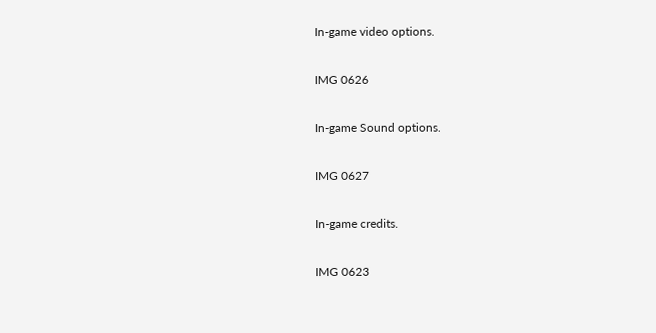In-game video options.

IMG 0626

In-game Sound options.

IMG 0627

In-game credits.

IMG 0623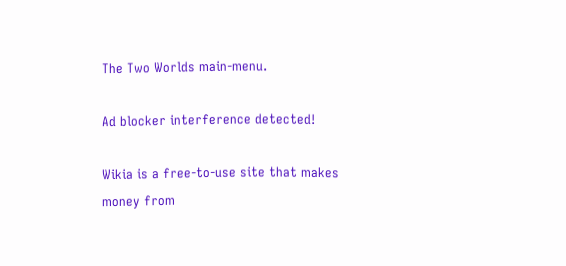The Two Worlds main-menu.

Ad blocker interference detected!

Wikia is a free-to-use site that makes money from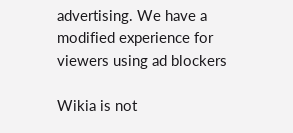advertising. We have a modified experience for viewers using ad blockers

Wikia is not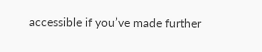accessible if you’ve made further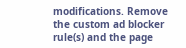modifications. Remove the custom ad blocker rule(s) and the page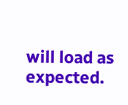will load as expected.